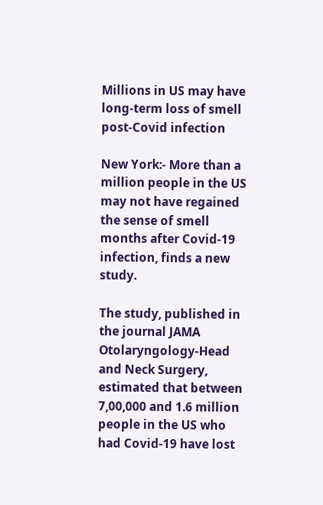Millions in US may have long-term loss of smell post-Covid infection

New York:- More than a million people in the US may not have regained the sense of smell months after Covid-19 infection, finds a new study.

The study, published in the journal JAMA Otolaryngology-Head and Neck Surgery, estimated that between 7,00,000 and 1.6 million people in the US who had Covid-19 have lost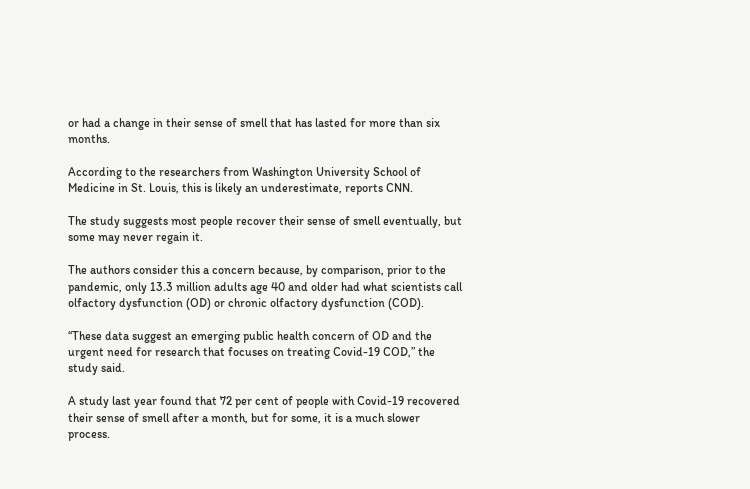or had a change in their sense of smell that has lasted for more than six months.

According to the researchers from Washington University School of Medicine in St. Louis, this is likely an underestimate, reports CNN.

The study suggests most people recover their sense of smell eventually, but some may never regain it.

The authors consider this a concern because, by comparison, prior to the pandemic, only 13.3 million adults age 40 and older had what scientists call olfactory dysfunction (OD) or chronic olfactory dysfunction (COD).

“These data suggest an emerging public health concern of OD and the urgent need for research that focuses on treating Covid-19 COD,” the study said.

A study last year found that 72 per cent of people with Covid-19 recovered their sense of smell after a month, but for some, it is a much slower process.